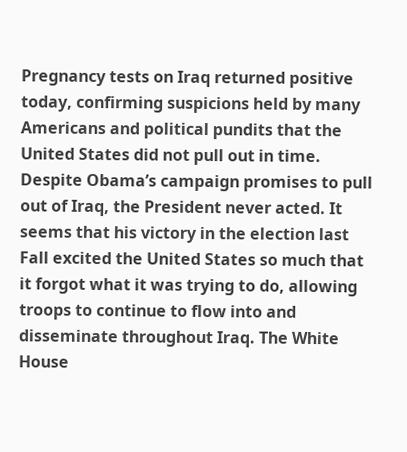Pregnancy tests on Iraq returned positive today, confirming suspicions held by many Americans and political pundits that the United States did not pull out in time. Despite Obama’s campaign promises to pull out of Iraq, the President never acted. It seems that his victory in the election last Fall excited the United States so much that it forgot what it was trying to do, allowing troops to continue to flow into and disseminate throughout Iraq. The White House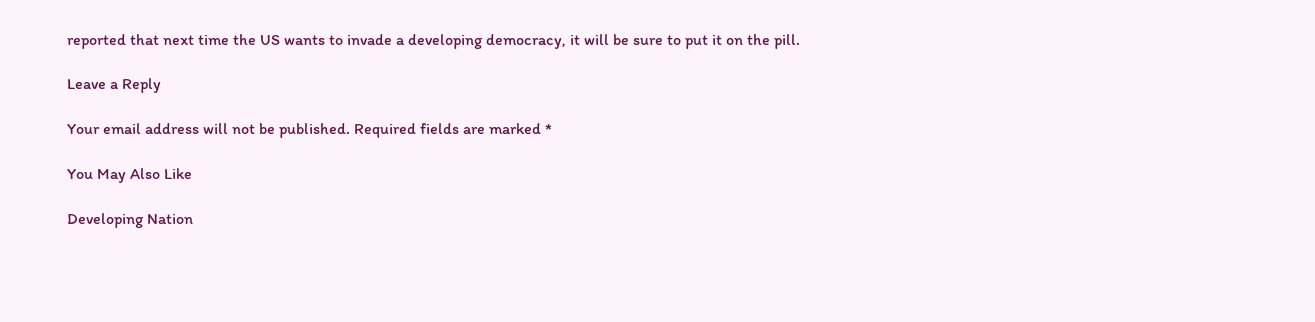reported that next time the US wants to invade a developing democracy, it will be sure to put it on the pill.

Leave a Reply

Your email address will not be published. Required fields are marked *

You May Also Like

Developing Nation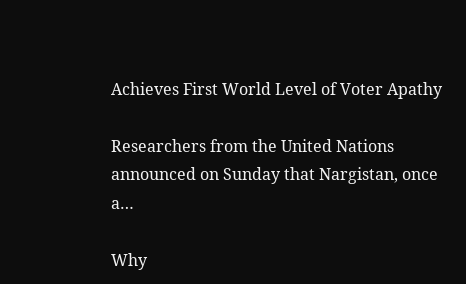Achieves First World Level of Voter Apathy

Researchers from the United Nations announced on Sunday that Nargistan, once a…

Why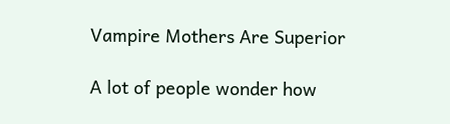Vampire Mothers Are Superior

A lot of people wonder how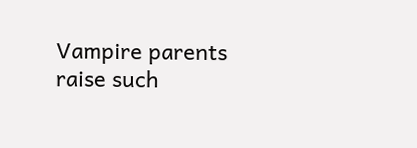Vampire parents raise such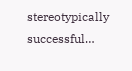stereotypically successful…